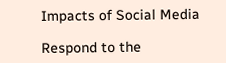Impacts of Social Media

Respond to the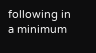following in a minimum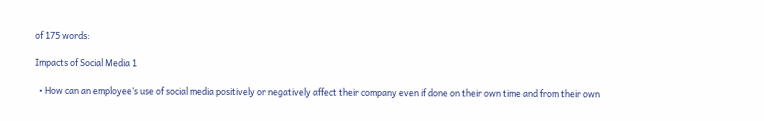of 175 words:

Impacts of Social Media 1

  • How can an employee’s use of social media positively or negatively affect their company even if done on their own time and from their own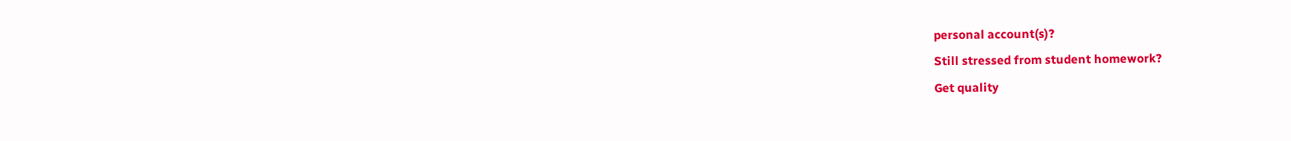personal account(s)?
Still stressed from student homework?
Get quality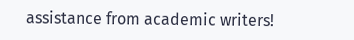assistance from academic writers!